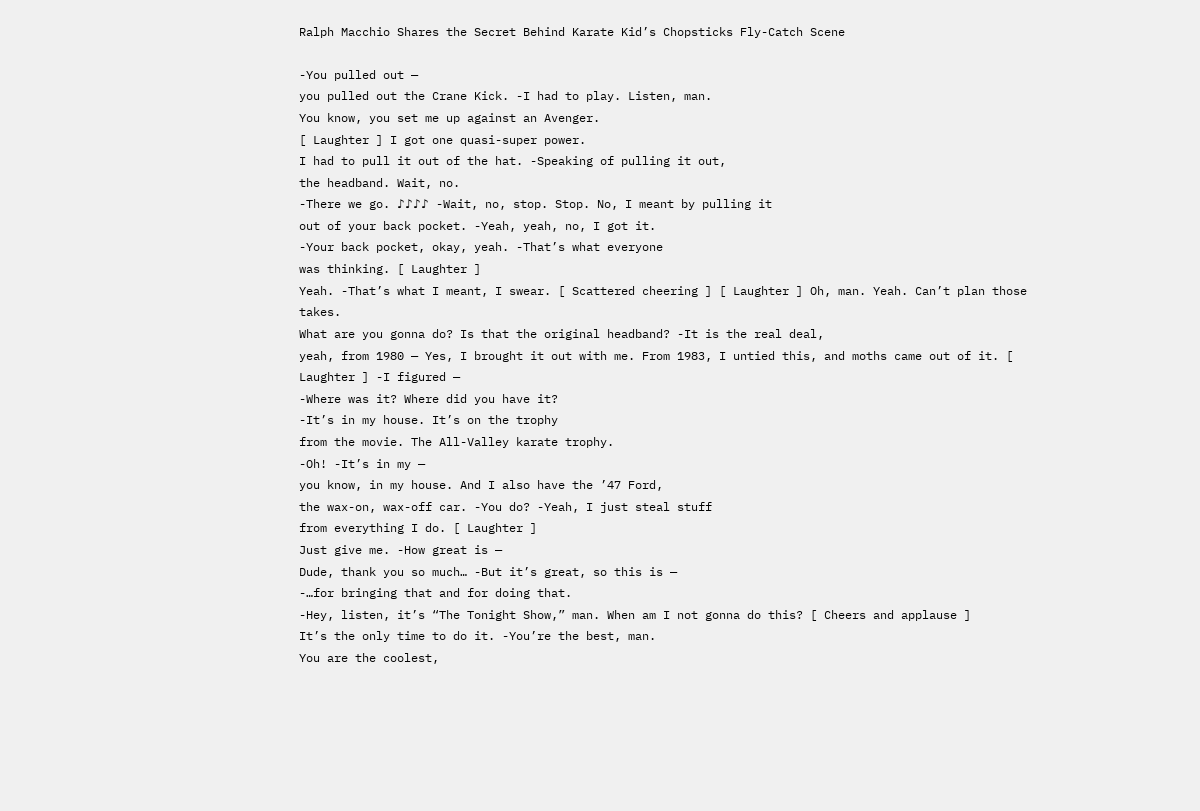Ralph Macchio Shares the Secret Behind Karate Kid’s Chopsticks Fly-Catch Scene

-You pulled out —
you pulled out the Crane Kick. -I had to play. Listen, man.
You know, you set me up against an Avenger.
[ Laughter ] I got one quasi-super power.
I had to pull it out of the hat. -Speaking of pulling it out,
the headband. Wait, no.
-There we go. ♪♪♪♪ -Wait, no, stop. Stop. No, I meant by pulling it
out of your back pocket. -Yeah, yeah, no, I got it.
-Your back pocket, okay, yeah. -That’s what everyone
was thinking. [ Laughter ]
Yeah. -That’s what I meant, I swear. [ Scattered cheering ] [ Laughter ] Oh, man. Yeah. Can’t plan those takes.
What are you gonna do? Is that the original headband? -It is the real deal,
yeah, from 1980 — Yes, I brought it out with me. From 1983, I untied this, and moths came out of it. [ Laughter ] -I figured —
-Where was it? Where did you have it?
-It’s in my house. It’s on the trophy
from the movie. The All-Valley karate trophy.
-Oh! -It’s in my —
you know, in my house. And I also have the ’47 Ford,
the wax-on, wax-off car. -You do? -Yeah, I just steal stuff
from everything I do. [ Laughter ]
Just give me. -How great is —
Dude, thank you so much… -But it’s great, so this is —
-…for bringing that and for doing that.
-Hey, listen, it’s “The Tonight Show,” man. When am I not gonna do this? [ Cheers and applause ]
It’s the only time to do it. -You’re the best, man.
You are the coolest,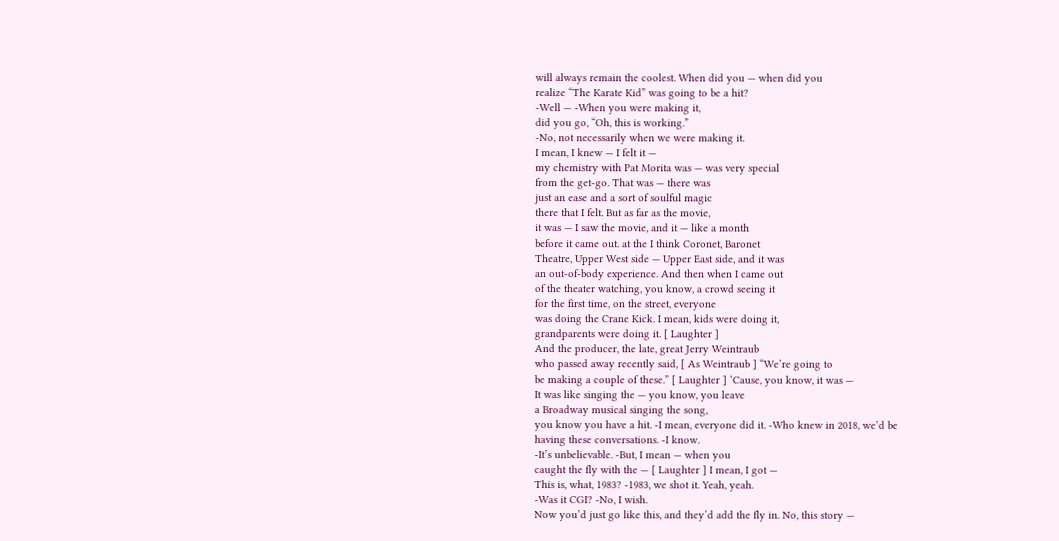will always remain the coolest. When did you — when did you
realize “The Karate Kid” was going to be a hit?
-Well — -When you were making it,
did you go, “Oh, this is working.”
-No, not necessarily when we were making it.
I mean, I knew — I felt it —
my chemistry with Pat Morita was — was very special
from the get-go. That was — there was
just an ease and a sort of soulful magic
there that I felt. But as far as the movie,
it was — I saw the movie, and it — like a month
before it came out. at the I think Coronet, Baronet
Theatre, Upper West side — Upper East side, and it was
an out-of-body experience. And then when I came out
of the theater watching, you know, a crowd seeing it
for the first time, on the street, everyone
was doing the Crane Kick. I mean, kids were doing it,
grandparents were doing it. [ Laughter ]
And the producer, the late, great Jerry Weintraub
who passed away recently said, [ As Weintraub ] “We’re going to
be making a couple of these.” [ Laughter ] ‘Cause, you know, it was —
It was like singing the — you know, you leave
a Broadway musical singing the song,
you know you have a hit. -I mean, everyone did it. -Who knew in 2018, we’d be
having these conversations. -I know.
-It’s unbelievable. -But, I mean — when you
caught the fly with the — [ Laughter ] I mean, I got —
This is, what, 1983? -1983, we shot it. Yeah, yeah.
-Was it CGI? -No, I wish.
Now you’d just go like this, and they’d add the fly in. No, this story —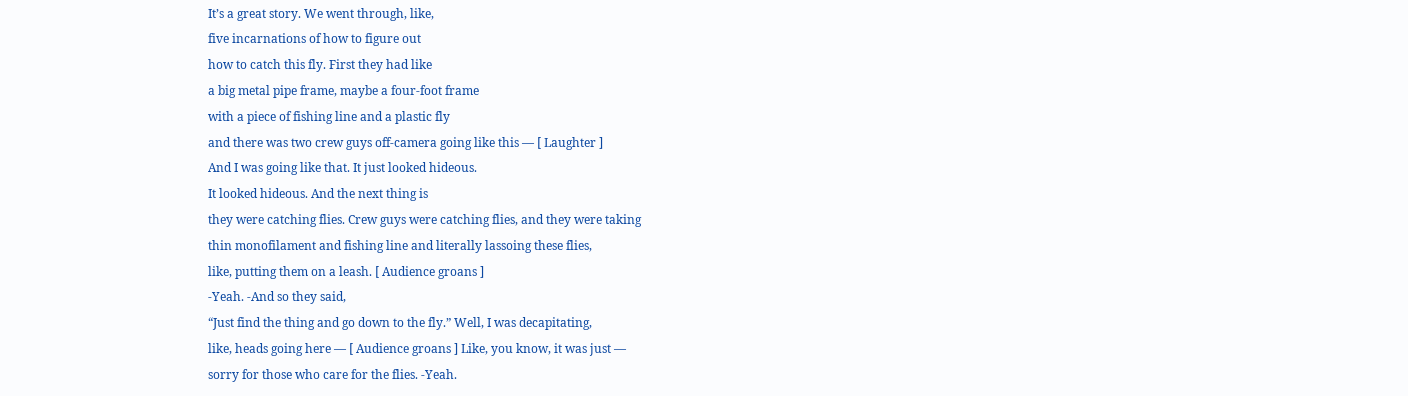It’s a great story. We went through, like,
five incarnations of how to figure out
how to catch this fly. First they had like
a big metal pipe frame, maybe a four-foot frame
with a piece of fishing line and a plastic fly
and there was two crew guys off-camera going like this — [ Laughter ]
And I was going like that. It just looked hideous.
It looked hideous. And the next thing is
they were catching flies. Crew guys were catching flies, and they were taking
thin monofilament and fishing line and literally lassoing these flies,
like, putting them on a leash. [ Audience groans ]
-Yeah. -And so they said,
“Just find the thing and go down to the fly.” Well, I was decapitating,
like, heads going here — [ Audience groans ] Like, you know, it was just —
sorry for those who care for the flies. -Yeah.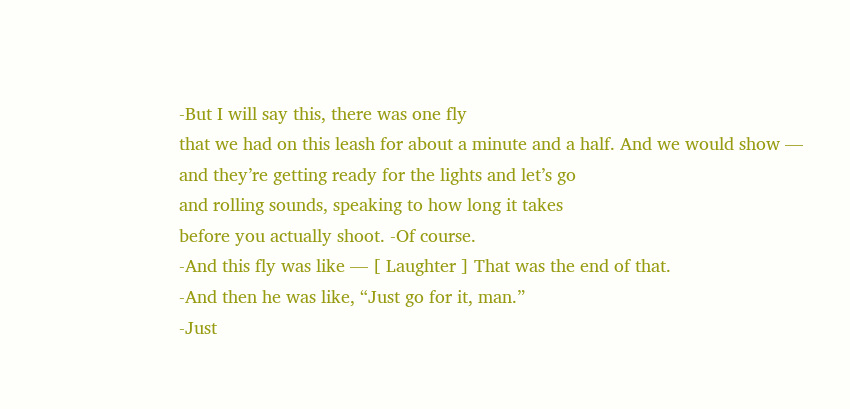-But I will say this, there was one fly
that we had on this leash for about a minute and a half. And we would show —
and they’re getting ready for the lights and let’s go
and rolling sounds, speaking to how long it takes
before you actually shoot. -Of course.
-And this fly was like — [ Laughter ] That was the end of that.
-And then he was like, “Just go for it, man.”
-Just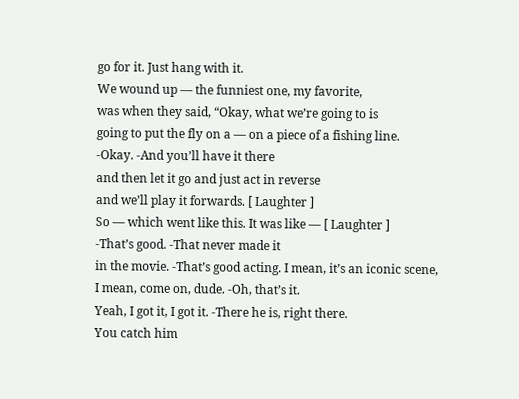go for it. Just hang with it.
We wound up — the funniest one, my favorite,
was when they said, “Okay, what we’re going to is
going to put the fly on a — on a piece of a fishing line.
-Okay. -And you’ll have it there
and then let it go and just act in reverse
and we’ll play it forwards. [ Laughter ]
So — which went like this. It was like — [ Laughter ]
-That’s good. -That never made it
in the movie. -That’s good acting. I mean, it’s an iconic scene,
I mean, come on, dude. -Oh, that’s it.
Yeah, I got it, I got it. -There he is, right there.
You catch him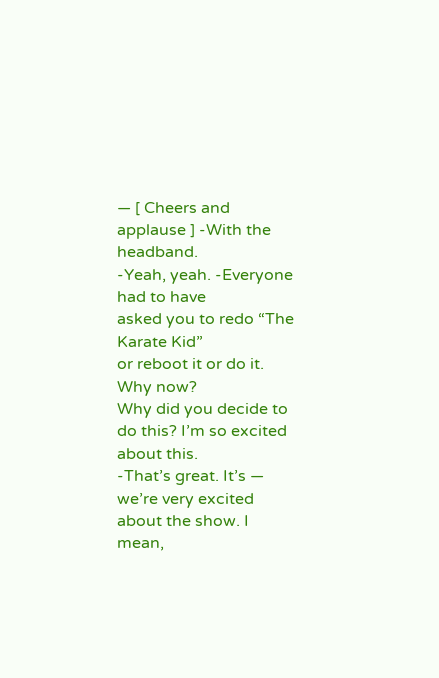— [ Cheers and applause ] -With the headband.
-Yeah, yeah. -Everyone had to have
asked you to redo “The Karate Kid”
or reboot it or do it. Why now?
Why did you decide to do this? I’m so excited about this.
-That’s great. It’s — we’re very excited
about the show. I mean,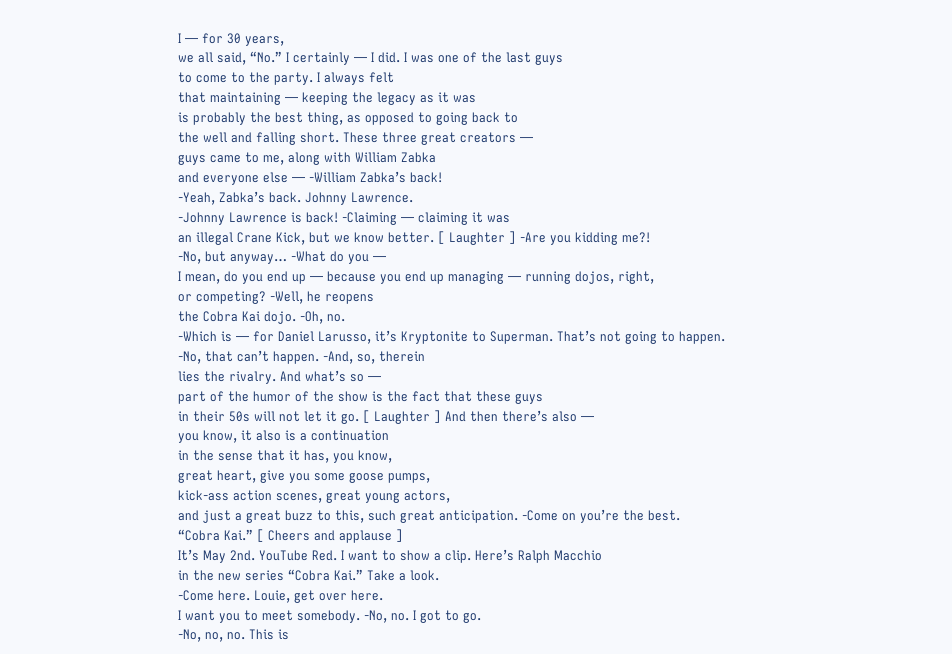I — for 30 years,
we all said, “No.” I certainly — I did. I was one of the last guys
to come to the party. I always felt
that maintaining — keeping the legacy as it was
is probably the best thing, as opposed to going back to
the well and falling short. These three great creators —
guys came to me, along with William Zabka
and everyone else — -William Zabka’s back!
-Yeah, Zabka’s back. Johnny Lawrence.
-Johnny Lawrence is back! -Claiming — claiming it was
an illegal Crane Kick, but we know better. [ Laughter ] -Are you kidding me?!
-No, but anyway… -What do you —
I mean, do you end up — because you end up managing — running dojos, right,
or competing? -Well, he reopens
the Cobra Kai dojo. -Oh, no.
-Which is — for Daniel Larusso, it’s Kryptonite to Superman. That’s not going to happen.
-No, that can’t happen. -And, so, therein
lies the rivalry. And what’s so —
part of the humor of the show is the fact that these guys
in their 50s will not let it go. [ Laughter ] And then there’s also —
you know, it also is a continuation
in the sense that it has, you know,
great heart, give you some goose pumps,
kick-ass action scenes, great young actors,
and just a great buzz to this, such great anticipation. -Come on you’re the best.
“Cobra Kai.” [ Cheers and applause ]
It’s May 2nd. YouTube Red. I want to show a clip. Here’s Ralph Macchio
in the new series “Cobra Kai.” Take a look.
-Come here. Louie, get over here.
I want you to meet somebody. -No, no. I got to go.
-No, no, no. This is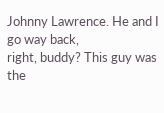Johnny Lawrence. He and I go way back,
right, buddy? This guy was the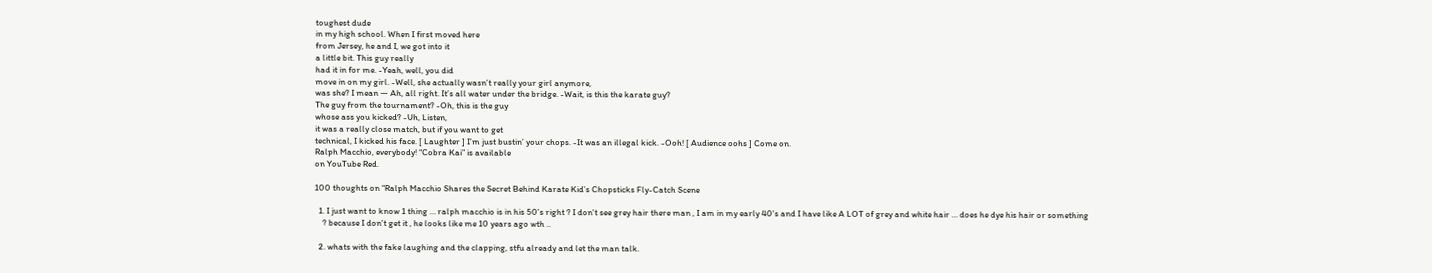toughest dude
in my high school. When I first moved here
from Jersey, he and I, we got into it
a little bit. This guy really
had it in for me. -Yeah, well, you did
move in on my girl. -Well, she actually wasn’t really your girl anymore,
was she? I mean — Ah, all right. It’s all water under the bridge. -Wait, is this the karate guy?
The guy from the tournament? -Oh, this is the guy
whose ass you kicked? -Uh, Listen,
it was a really close match, but if you want to get
technical, I kicked his face. [ Laughter ] I’m just bustin’ your chops. -It was an illegal kick. -Ooh! [ Audience oohs ] Come on.
Ralph Macchio, everybody! “Cobra Kai” is available
on YouTube Red.

100 thoughts on “Ralph Macchio Shares the Secret Behind Karate Kid’s Chopsticks Fly-Catch Scene

  1. I just want to know 1 thing … ralph macchio is in his 50's right ? I don't see grey hair there man , I am in my early 40's and I have like A LOT of grey and white hair … does he dye his hair or something
    ? because I don't get it , he looks like me 10 years ago wth ..

  2. whats with the fake laughing and the clapping, stfu already and let the man talk.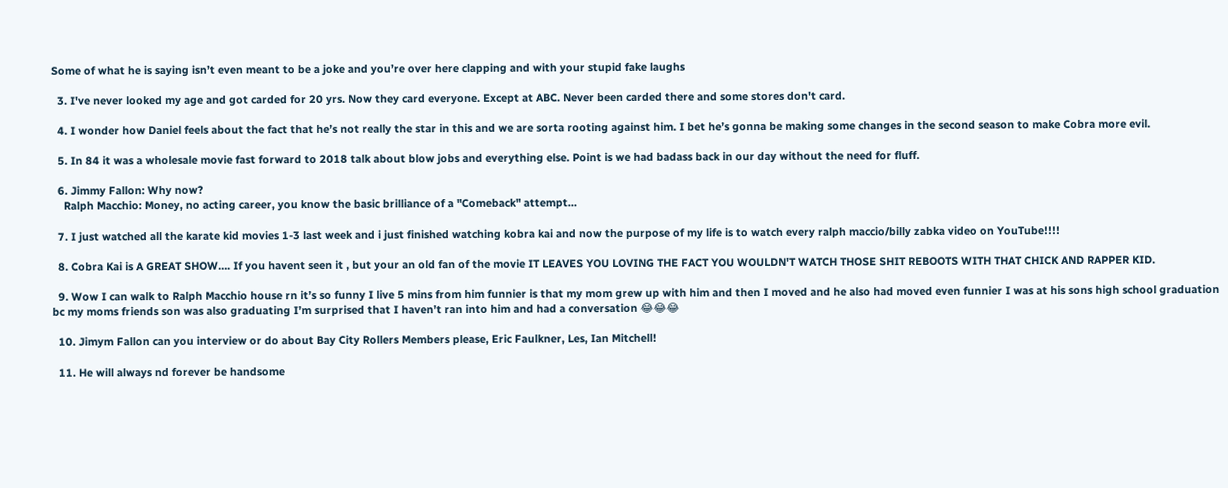Some of what he is saying isn’t even meant to be a joke and you’re over here clapping and with your stupid fake laughs

  3. I've never looked my age and got carded for 20 yrs. Now they card everyone. Except at ABC. Never been carded there and some stores don't card.

  4. I wonder how Daniel feels about the fact that he’s not really the star in this and we are sorta rooting against him. I bet he’s gonna be making some changes in the second season to make Cobra more evil.

  5. In 84 it was a wholesale movie fast forward to 2018 talk about blow jobs and everything else. Point is we had badass back in our day without the need for fluff.

  6. Jimmy Fallon: Why now?
    Ralph Macchio: Money, no acting career, you know the basic brilliance of a "Comeback" attempt…

  7. I just watched all the karate kid movies 1-3 last week and i just finished watching kobra kai and now the purpose of my life is to watch every ralph maccio/billy zabka video on YouTube!!!!

  8. Cobra Kai is A GREAT SHOW…. If you havent seen it , but your an old fan of the movie IT LEAVES YOU LOVING THE FACT YOU WOULDN'T WATCH THOSE SHIT REBOOTS WITH THAT CHICK AND RAPPER KID.

  9. Wow I can walk to Ralph Macchio house rn it’s so funny I live 5 mins from him funnier is that my mom grew up with him and then I moved and he also had moved even funnier I was at his sons high school graduation bc my moms friends son was also graduating I’m surprised that I haven’t ran into him and had a conversation 😂😂😂

  10. Jimym Fallon can you interview or do about Bay City Rollers Members please, Eric Faulkner, Les, Ian Mitchell!

  11. He will always nd forever be handsome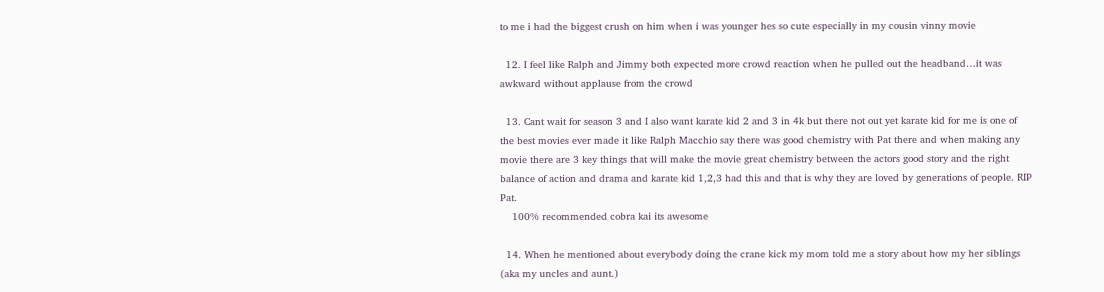to me i had the biggest crush on him when i was younger hes so cute especially in my cousin vinny movie

  12. I feel like Ralph and Jimmy both expected more crowd reaction when he pulled out the headband…it was awkward without applause from the crowd

  13. Cant wait for season 3 and I also want karate kid 2 and 3 in 4k but there not out yet karate kid for me is one of the best movies ever made it like Ralph Macchio say there was good chemistry with Pat there and when making any movie there are 3 key things that will make the movie great chemistry between the actors good story and the right balance of action and drama and karate kid 1,2,3 had this and that is why they are loved by generations of people. RIP Pat.
    100% recommended cobra kai its awesome

  14. When he mentioned about everybody doing the crane kick my mom told me a story about how my her siblings (aka my uncles and aunt.)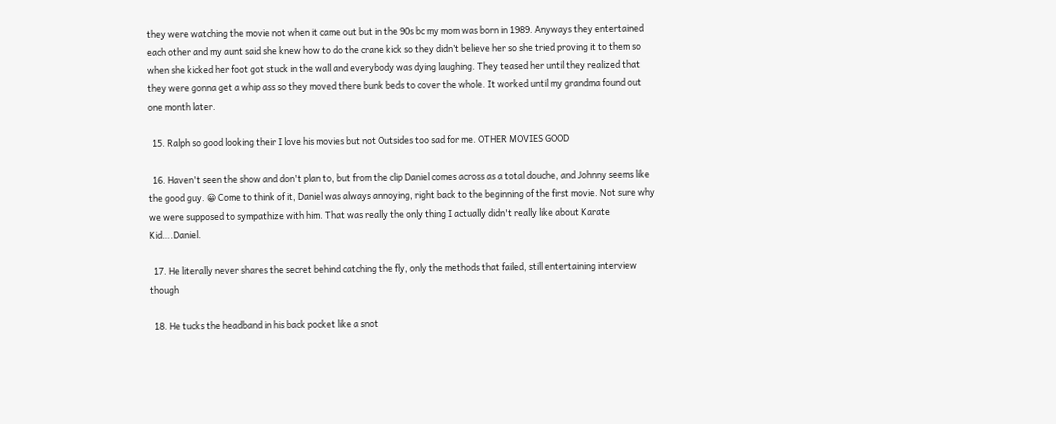they were watching the movie not when it came out but in the 90s bc my mom was born in 1989. Anyways they entertained each other and my aunt said she knew how to do the crane kick so they didn’t believe her so she tried proving it to them so when she kicked her foot got stuck in the wall and everybody was dying laughing. They teased her until they realized that they were gonna get a whip ass so they moved there bunk beds to cover the whole. It worked until my grandma found out one month later.

  15. Ralph so good looking their I love his movies but not Outsides too sad for me. OTHER MOVIES GOOD

  16. Haven't seen the show and don't plan to, but from the clip Daniel comes across as a total douche, and Johnny seems like the good guy. 😀 Come to think of it, Daniel was always annoying, right back to the beginning of the first movie. Not sure why we were supposed to sympathize with him. That was really the only thing I actually didn't really like about Karate Kid….Daniel.

  17. He literally never shares the secret behind catching the fly, only the methods that failed, still entertaining interview though

  18. He tucks the headband in his back pocket like a snot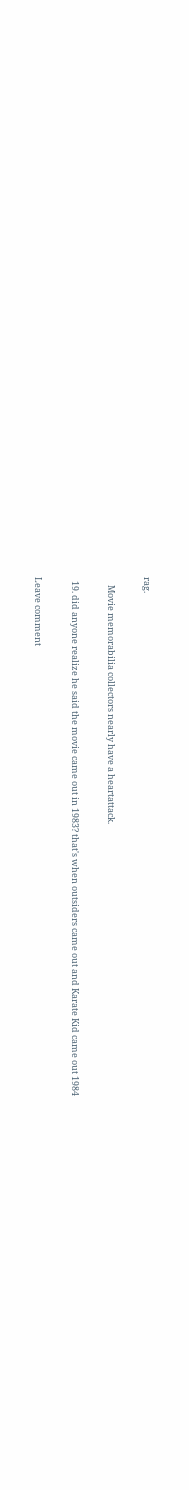rag.

    Movie memorabilia collectors nearly have a heartattack.

  19. did anyone realize he said the movie came out in 1983? that's when outsiders came out and Karate Kid came out 1984

Leave comment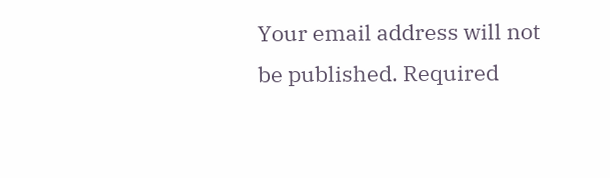Your email address will not be published. Required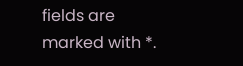fields are marked with *.